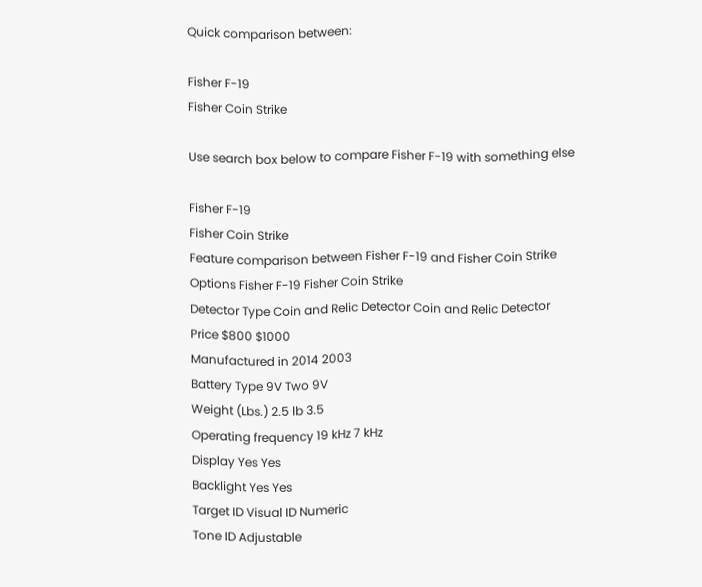Quick comparison between:

Fisher F-19
Fisher Coin Strike

Use search box below to compare Fisher F-19 with something else

Fisher F-19
Fisher Coin Strike
Feature comparison between Fisher F-19 and Fisher Coin Strike
Options Fisher F-19 Fisher Coin Strike
Detector Type Coin and Relic Detector Coin and Relic Detector
Price $800 $1000
Manufactured in 2014 2003
Battery Type 9V Two 9V
Weight (Lbs.) 2.5 lb 3.5
Operating frequency 19 kHz 7 kHz
Display Yes Yes
Backlight Yes Yes
Target ID Visual ID Numeric
Tone ID Adjustable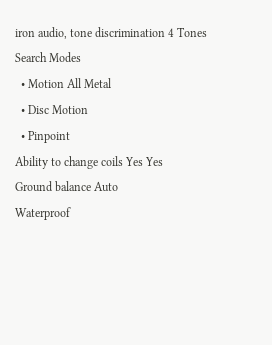iron audio, tone discrimination 4 Tones
Search Modes
  • Motion All Metal
  • Disc Motion
  • Pinpoint
Ability to change coils Yes Yes
Ground balance Auto
Waterproof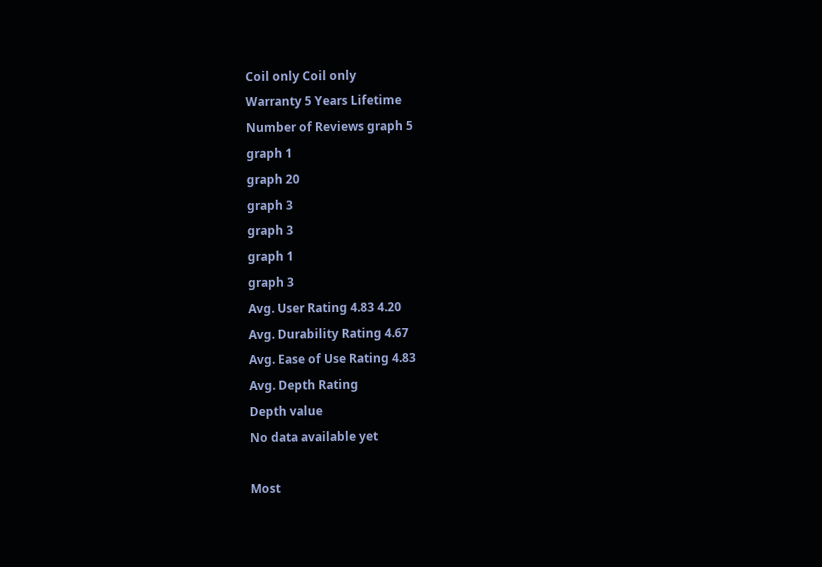Coil only Coil only
Warranty 5 Years Lifetime
Number of Reviews graph 5
graph 1
graph 20
graph 3
graph 3
graph 1
graph 3
Avg. User Rating 4.83 4.20
Avg. Durability Rating 4.67
Avg. Ease of Use Rating 4.83
Avg. Depth Rating
Depth value
No data available yet

Most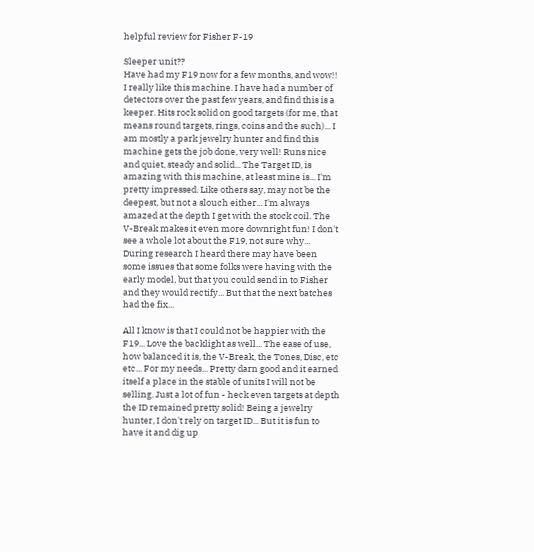helpful review for Fisher F-19

Sleeper unit??
Have had my F19 now for a few months, and wow!! I really like this machine. I have had a number of detectors over the past few years, and find this is a keeper. Hits rock solid on good targets (for me, that means round targets, rings, coins and the such)... I am mostly a park jewelry hunter and find this machine gets the job done, very well! Runs nice and quiet, steady and solid... The Target ID, is amazing with this machine, at least mine is... I'm pretty impressed. Like others say, may not be the deepest, but not a slouch either... I'm always amazed at the depth I get with the stock coil. The V-Break makes it even more downright fun! I don't see a whole lot about the F19, not sure why... During research I heard there may have been some issues that some folks were having with the early model, but that you could send in to Fisher and they would rectify... But that the next batches had the fix...

All I know is that I could not be happier with the F19... Love the backlight as well... The ease of use, how balanced it is, the V-Break, the Tones, Disc, etc etc... For my needs... Pretty darn good and it earned itself a place in the stable of units I will not be selling. Just a lot of fun - heck even targets at depth the ID remained pretty solid! Being a jewelry hunter, I don't rely on target ID... But it is fun to have it and dig up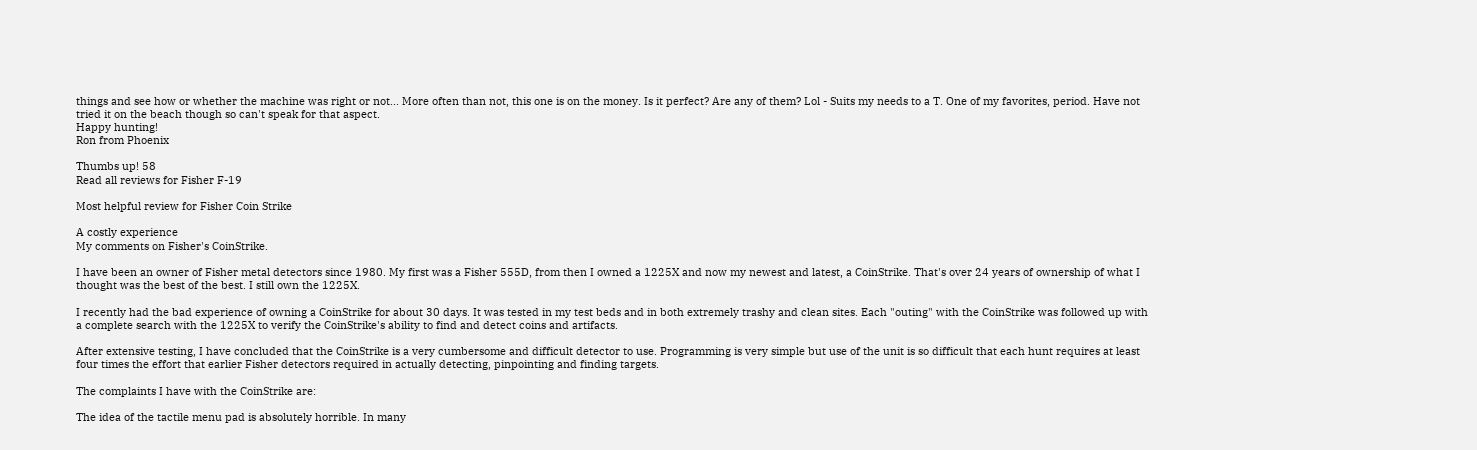things and see how or whether the machine was right or not... More often than not, this one is on the money. Is it perfect? Are any of them? Lol - Suits my needs to a T. One of my favorites, period. Have not tried it on the beach though so can't speak for that aspect.
Happy hunting!
Ron from Phoenix

Thumbs up! 58
Read all reviews for Fisher F-19

Most helpful review for Fisher Coin Strike

A costly experience
My comments on Fisher's CoinStrike.

I have been an owner of Fisher metal detectors since 1980. My first was a Fisher 555D, from then I owned a 1225X and now my newest and latest, a CoinStrike. That's over 24 years of ownership of what I thought was the best of the best. I still own the 1225X.

I recently had the bad experience of owning a CoinStrike for about 30 days. It was tested in my test beds and in both extremely trashy and clean sites. Each "outing" with the CoinStrike was followed up with a complete search with the 1225X to verify the CoinStrike's ability to find and detect coins and artifacts.

After extensive testing, I have concluded that the CoinStrike is a very cumbersome and difficult detector to use. Programming is very simple but use of the unit is so difficult that each hunt requires at least four times the effort that earlier Fisher detectors required in actually detecting, pinpointing and finding targets.

The complaints I have with the CoinStrike are:

The idea of the tactile menu pad is absolutely horrible. In many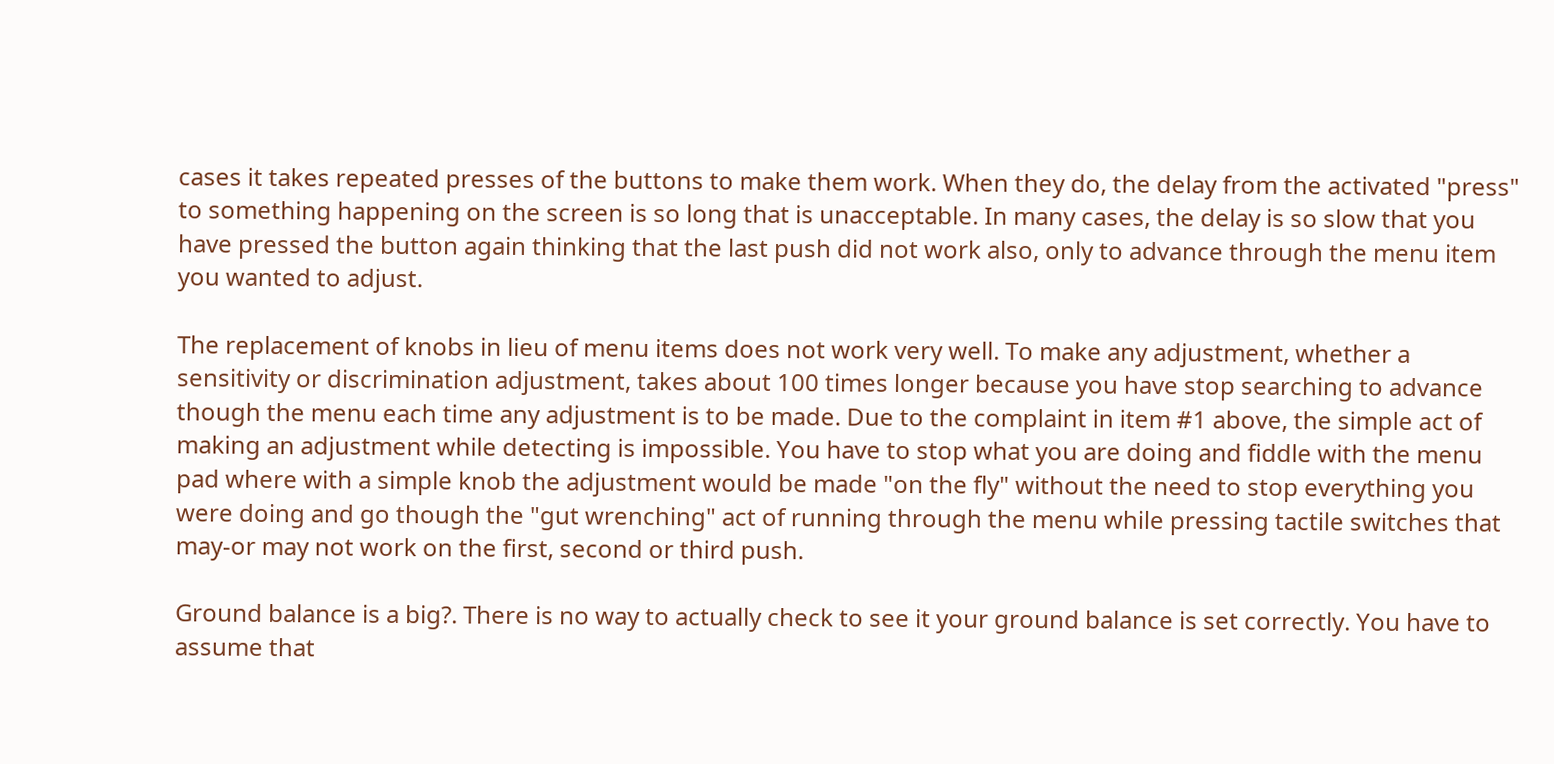cases it takes repeated presses of the buttons to make them work. When they do, the delay from the activated "press" to something happening on the screen is so long that is unacceptable. In many cases, the delay is so slow that you have pressed the button again thinking that the last push did not work also, only to advance through the menu item you wanted to adjust.

The replacement of knobs in lieu of menu items does not work very well. To make any adjustment, whether a sensitivity or discrimination adjustment, takes about 100 times longer because you have stop searching to advance though the menu each time any adjustment is to be made. Due to the complaint in item #1 above, the simple act of making an adjustment while detecting is impossible. You have to stop what you are doing and fiddle with the menu pad where with a simple knob the adjustment would be made "on the fly" without the need to stop everything you were doing and go though the "gut wrenching" act of running through the menu while pressing tactile switches that may-or may not work on the first, second or third push.

Ground balance is a big?. There is no way to actually check to see it your ground balance is set correctly. You have to assume that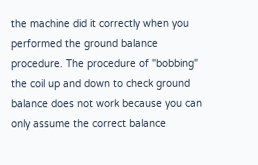the machine did it correctly when you performed the ground balance procedure. The procedure of "bobbing" the coil up and down to check ground balance does not work because you can only assume the correct balance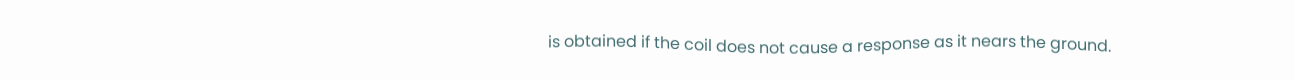is obtained if the coil does not cause a response as it nears the ground.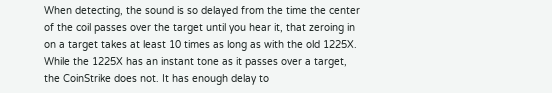When detecting, the sound is so delayed from the time the center of the coil passes over the target until you hear it, that zeroing in on a target takes at least 10 times as long as with the old 1225X. While the 1225X has an instant tone as it passes over a target, the CoinStrike does not. It has enough delay to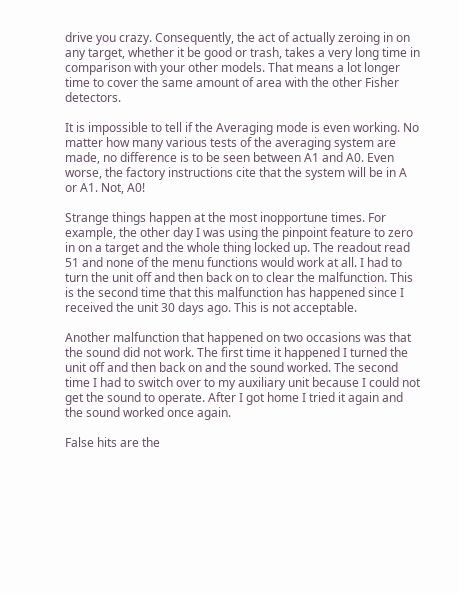drive you crazy. Consequently, the act of actually zeroing in on any target, whether it be good or trash, takes a very long time in comparison with your other models. That means a lot longer time to cover the same amount of area with the other Fisher detectors.

It is impossible to tell if the Averaging mode is even working. No matter how many various tests of the averaging system are made, no difference is to be seen between A1 and A0. Even worse, the factory instructions cite that the system will be in A or A1. Not, A0!

Strange things happen at the most inopportune times. For example, the other day I was using the pinpoint feature to zero in on a target and the whole thing locked up. The readout read 51 and none of the menu functions would work at all. I had to turn the unit off and then back on to clear the malfunction. This is the second time that this malfunction has happened since I received the unit 30 days ago. This is not acceptable.

Another malfunction that happened on two occasions was that the sound did not work. The first time it happened I turned the unit off and then back on and the sound worked. The second time I had to switch over to my auxiliary unit because I could not get the sound to operate. After I got home I tried it again and the sound worked once again.

False hits are the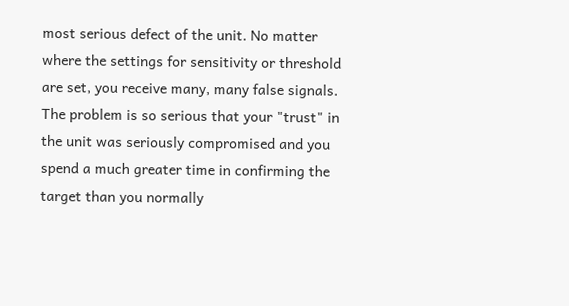most serious defect of the unit. No matter where the settings for sensitivity or threshold are set, you receive many, many false signals. The problem is so serious that your "trust" in the unit was seriously compromised and you spend a much greater time in confirming the target than you normally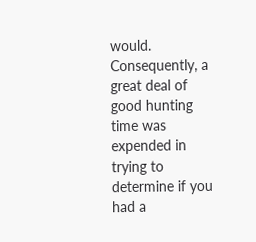would. Consequently, a great deal of good hunting time was expended in trying to determine if you had a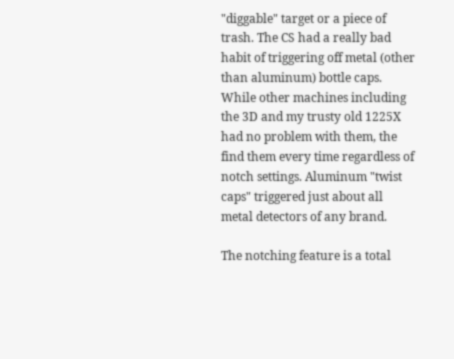"diggable" target or a piece of trash. The CS had a really bad habit of triggering off metal (other than aluminum) bottle caps. While other machines including the 3D and my trusty old 1225X had no problem with them, the find them every time regardless of notch settings. Aluminum "twist caps" triggered just about all metal detectors of any brand.

The notching feature is a total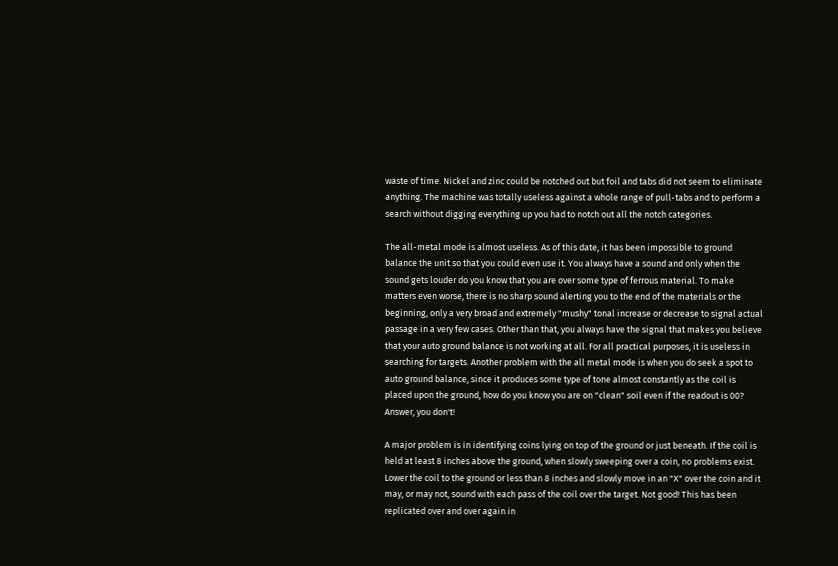waste of time. Nickel and zinc could be notched out but foil and tabs did not seem to eliminate anything. The machine was totally useless against a whole range of pull-tabs and to perform a search without digging everything up you had to notch out all the notch categories.

The all-metal mode is almost useless. As of this date, it has been impossible to ground balance the unit so that you could even use it. You always have a sound and only when the sound gets louder do you know that you are over some type of ferrous material. To make matters even worse, there is no sharp sound alerting you to the end of the materials or the beginning, only a very broad and extremely "mushy" tonal increase or decrease to signal actual passage in a very few cases. Other than that, you always have the signal that makes you believe that your auto ground balance is not working at all. For all practical purposes, it is useless in searching for targets. Another problem with the all metal mode is when you do seek a spot to auto ground balance, since it produces some type of tone almost constantly as the coil is placed upon the ground, how do you know you are on "clean" soil even if the readout is 00? Answer, you don't!

A major problem is in identifying coins lying on top of the ground or just beneath. If the coil is held at least 8 inches above the ground, when slowly sweeping over a coin, no problems exist. Lower the coil to the ground or less than 8 inches and slowly move in an "X" over the coin and it may, or may not, sound with each pass of the coil over the target. Not good! This has been replicated over and over again in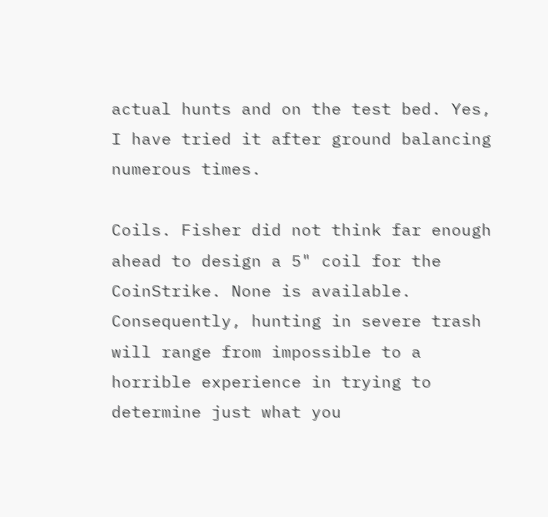actual hunts and on the test bed. Yes, I have tried it after ground balancing numerous times.

Coils. Fisher did not think far enough ahead to design a 5" coil for the CoinStrike. None is available. Consequently, hunting in severe trash will range from impossible to a horrible experience in trying to determine just what you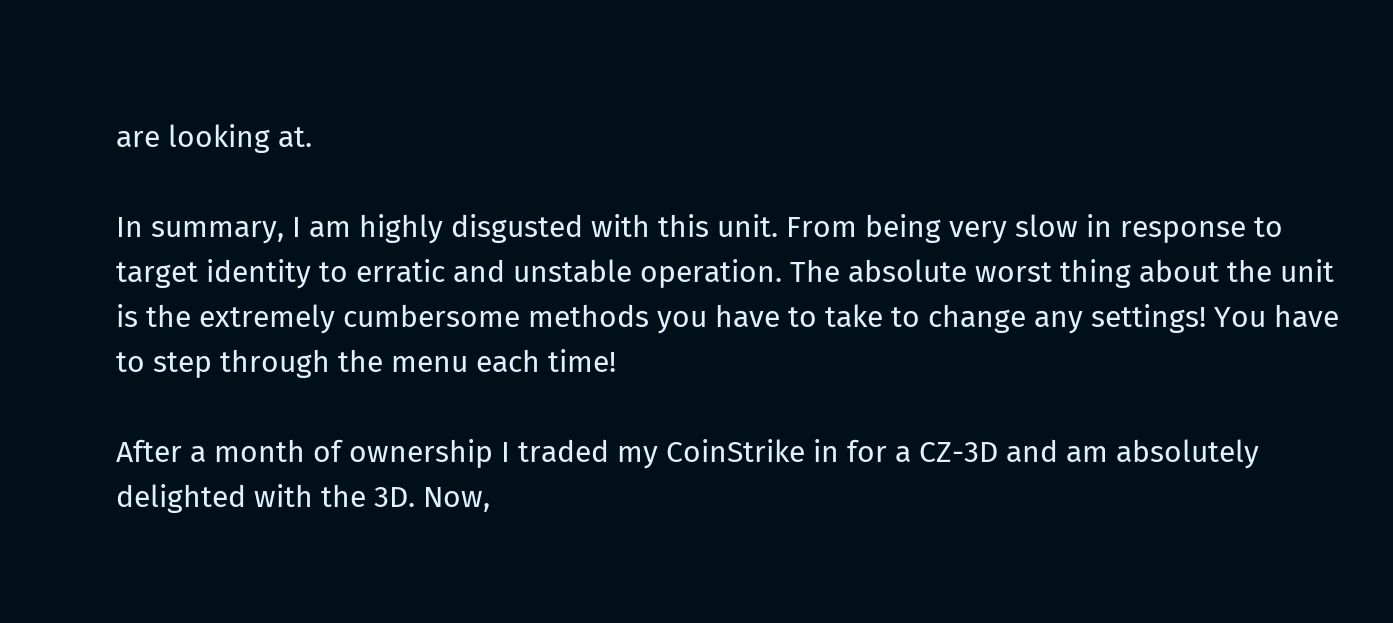are looking at.

In summary, I am highly disgusted with this unit. From being very slow in response to target identity to erratic and unstable operation. The absolute worst thing about the unit is the extremely cumbersome methods you have to take to change any settings! You have to step through the menu each time!

After a month of ownership I traded my CoinStrike in for a CZ-3D and am absolutely delighted with the 3D. Now,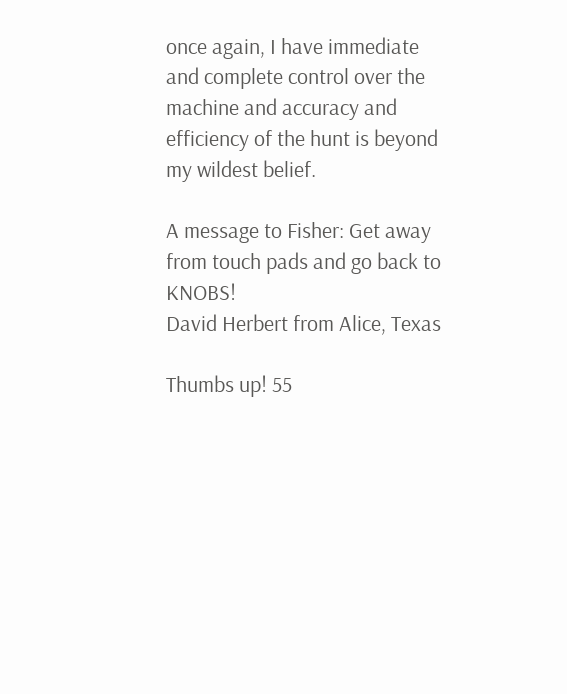once again, I have immediate and complete control over the machine and accuracy and efficiency of the hunt is beyond my wildest belief.

A message to Fisher: Get away from touch pads and go back to KNOBS!
David Herbert from Alice, Texas

Thumbs up! 55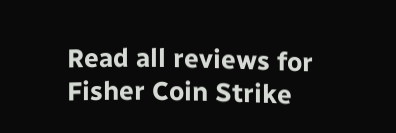Read all reviews for Fisher Coin Strike